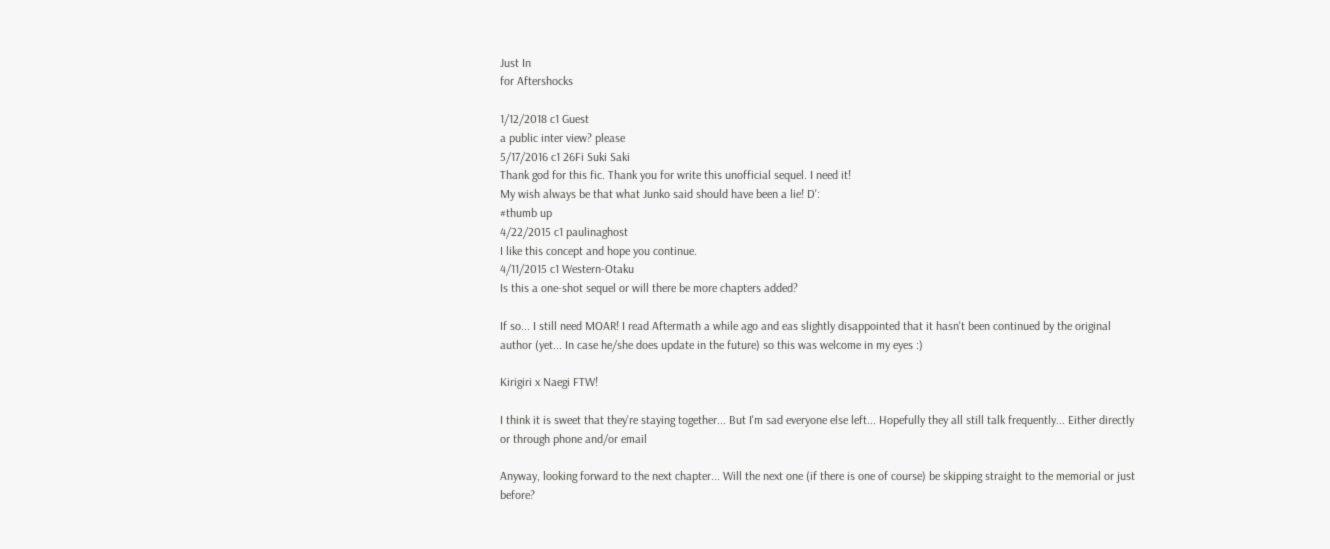Just In
for Aftershocks

1/12/2018 c1 Guest
a public inter view? please
5/17/2016 c1 26Fi Suki Saki
Thank god for this fic. Thank you for write this unofficial sequel. I need it!
My wish always be that what Junko said should have been a lie! D':
#thumb up
4/22/2015 c1 paulinaghost
I like this concept and hope you continue.
4/11/2015 c1 Western-Otaku
Is this a one-shot sequel or will there be more chapters added?

If so... I still need MOAR! I read Aftermath a while ago and eas slightly disappointed that it hasn't been continued by the original author (yet... In case he/she does update in the future) so this was welcome in my eyes :)

Kirigiri x Naegi FTW!

I think it is sweet that they're staying together... But I'm sad everyone else left... Hopefully they all still talk frequently... Either directly or through phone and/or email

Anyway, looking forward to the next chapter... Will the next one (if there is one of course) be skipping straight to the memorial or just before?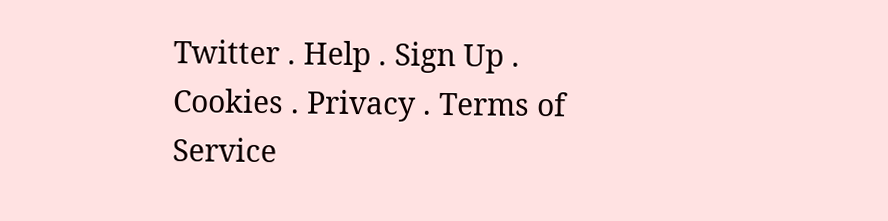Twitter . Help . Sign Up . Cookies . Privacy . Terms of Service